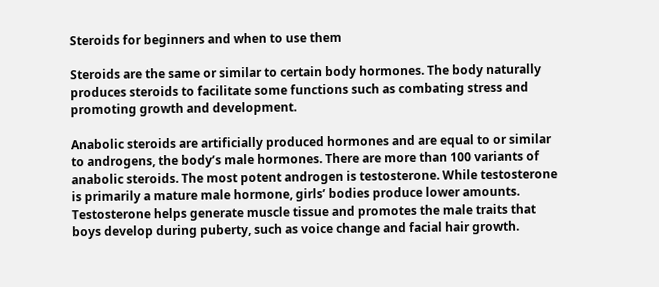Steroids for beginners and when to use them

Steroids are the same or similar to certain body hormones. The body naturally produces steroids to facilitate some functions such as combating stress and promoting growth and development.

Anabolic steroids are artificially produced hormones and are equal to or similar to androgens, the body’s male hormones. There are more than 100 variants of anabolic steroids. The most potent androgen is testosterone. While testosterone is primarily a mature male hormone, girls’ bodies produce lower amounts. Testosterone helps generate muscle tissue and promotes the male traits that boys develop during puberty, such as voice change and facial hair growth.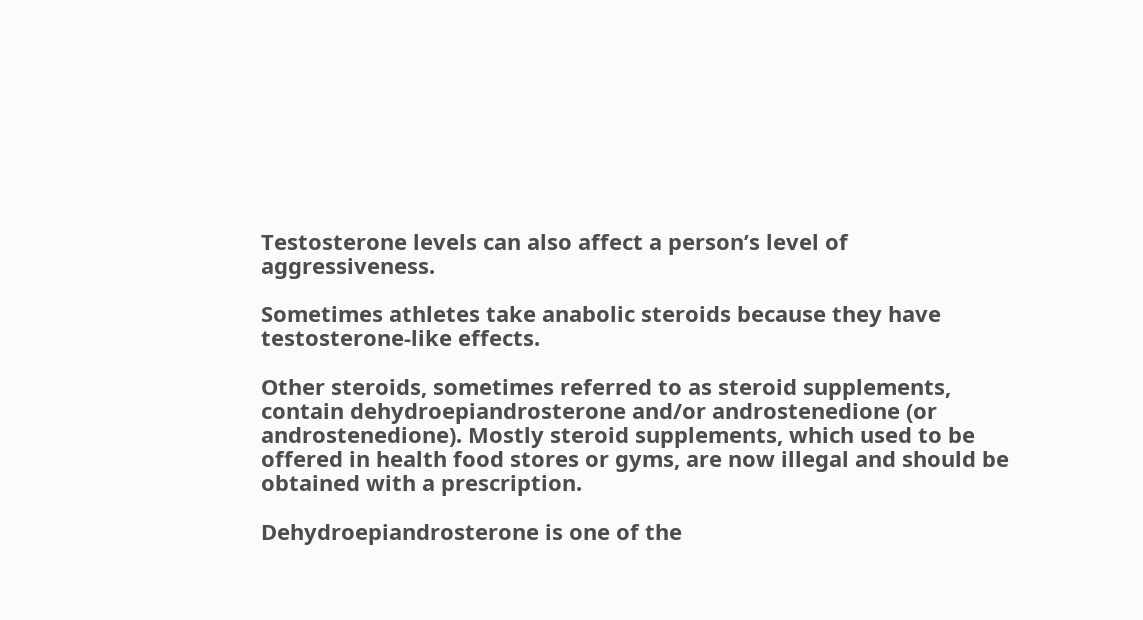Testosterone levels can also affect a person’s level of aggressiveness.

Sometimes athletes take anabolic steroids because they have testosterone-like effects.

Other steroids, sometimes referred to as steroid supplements, contain dehydroepiandrosterone and/or androstenedione (or androstenedione). Mostly steroid supplements, which used to be offered in health food stores or gyms, are now illegal and should be obtained with a prescription.

Dehydroepiandrosterone is one of the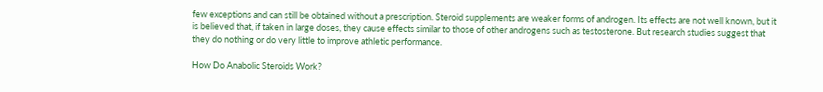few exceptions and can still be obtained without a prescription. Steroid supplements are weaker forms of androgen. Its effects are not well known, but it is believed that, if taken in large doses, they cause effects similar to those of other androgens such as testosterone. But research studies suggest that they do nothing or do very little to improve athletic performance.

How Do Anabolic Steroids Work?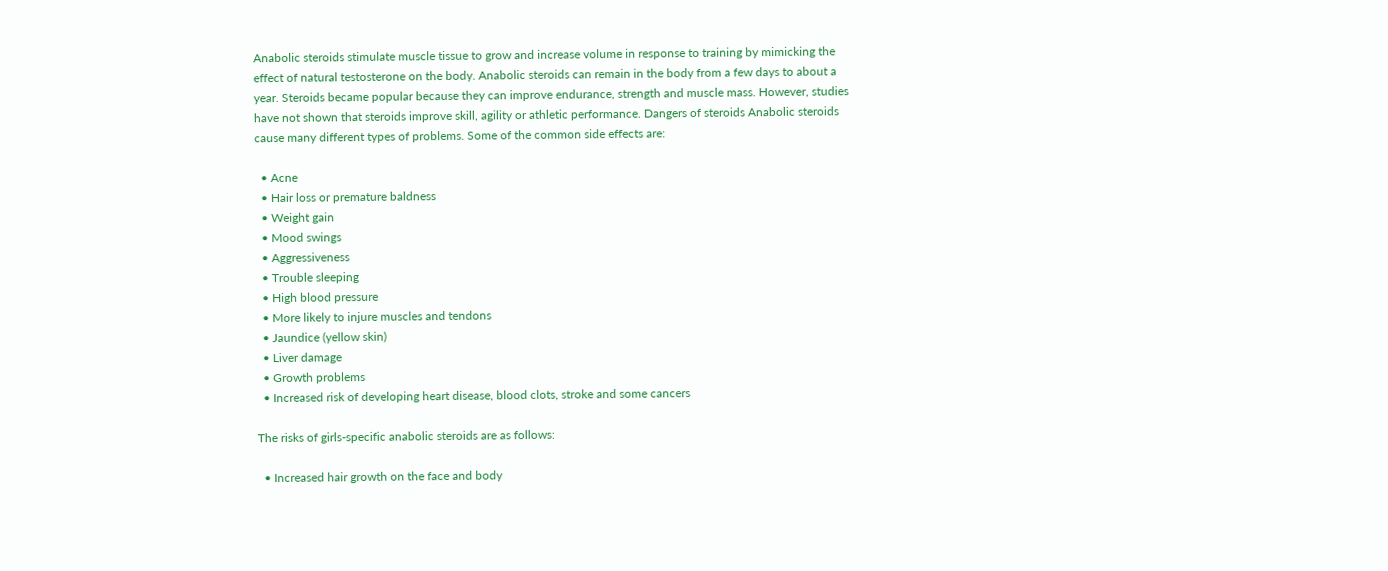Anabolic steroids stimulate muscle tissue to grow and increase volume in response to training by mimicking the effect of natural testosterone on the body. Anabolic steroids can remain in the body from a few days to about a year. Steroids became popular because they can improve endurance, strength and muscle mass. However, studies have not shown that steroids improve skill, agility or athletic performance. Dangers of steroids Anabolic steroids cause many different types of problems. Some of the common side effects are:

  • Acne
  • Hair loss or premature baldness
  • Weight gain
  • Mood swings
  • Aggressiveness
  • Trouble sleeping
  • High blood pressure
  • More likely to injure muscles and tendons
  • Jaundice (yellow skin)
  • Liver damage
  • Growth problems
  • Increased risk of developing heart disease, blood clots, stroke and some cancers

The risks of girls-specific anabolic steroids are as follows:

  • Increased hair growth on the face and body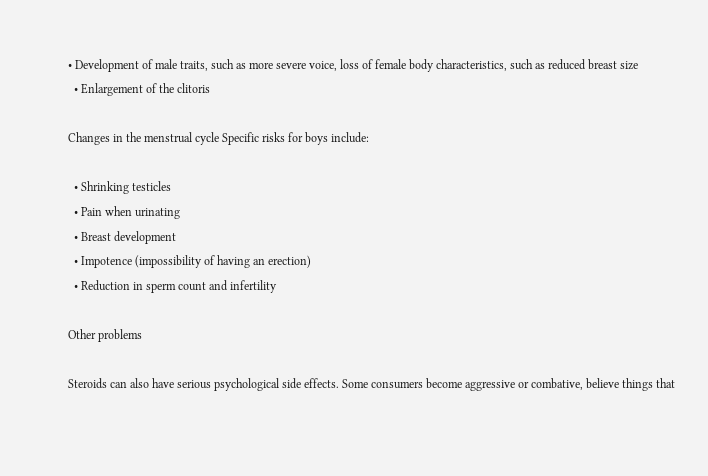• Development of male traits, such as more severe voice, loss of female body characteristics, such as reduced breast size
  • Enlargement of the clitoris

Changes in the menstrual cycle Specific risks for boys include:

  • Shrinking testicles
  • Pain when urinating
  • Breast development
  • Impotence (impossibility of having an erection)
  • Reduction in sperm count and infertility

Other problems

Steroids can also have serious psychological side effects. Some consumers become aggressive or combative, believe things that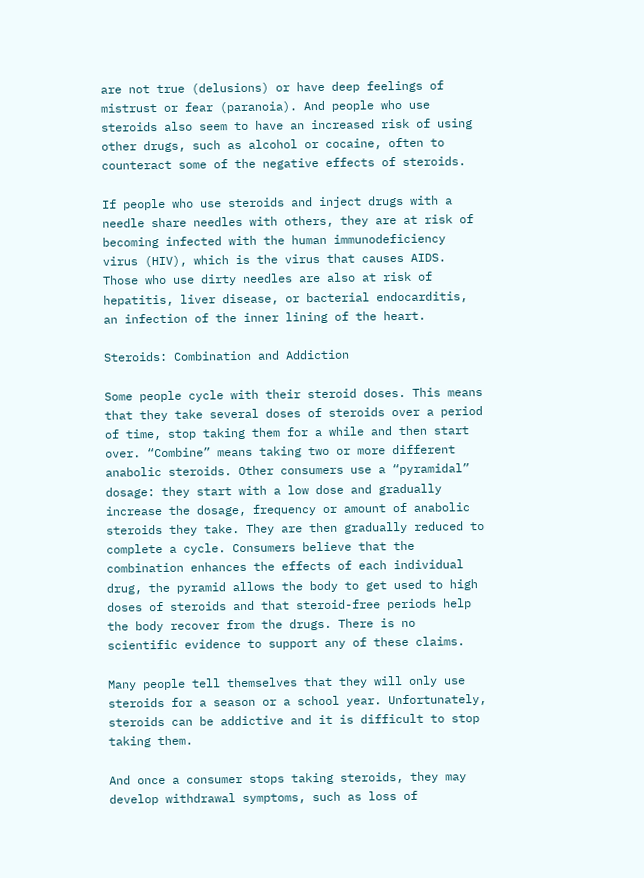are not true (delusions) or have deep feelings of mistrust or fear (paranoia). And people who use steroids also seem to have an increased risk of using other drugs, such as alcohol or cocaine, often to counteract some of the negative effects of steroids.

If people who use steroids and inject drugs with a needle share needles with others, they are at risk of becoming infected with the human immunodeficiency virus (HIV), which is the virus that causes AIDS. Those who use dirty needles are also at risk of hepatitis, liver disease, or bacterial endocarditis, an infection of the inner lining of the heart.

Steroids: Combination and Addiction

Some people cycle with their steroid doses. This means that they take several doses of steroids over a period of time, stop taking them for a while and then start over. “Combine” means taking two or more different anabolic steroids. Other consumers use a “pyramidal” dosage: they start with a low dose and gradually increase the dosage, frequency or amount of anabolic steroids they take. They are then gradually reduced to complete a cycle. Consumers believe that the combination enhances the effects of each individual drug, the pyramid allows the body to get used to high doses of steroids and that steroid-free periods help the body recover from the drugs. There is no scientific evidence to support any of these claims.

Many people tell themselves that they will only use steroids for a season or a school year. Unfortunately, steroids can be addictive and it is difficult to stop taking them.

And once a consumer stops taking steroids, they may develop withdrawal symptoms, such as loss of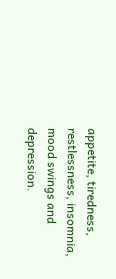appetite, tiredness, restlessness, insomnia, mood swings and depression.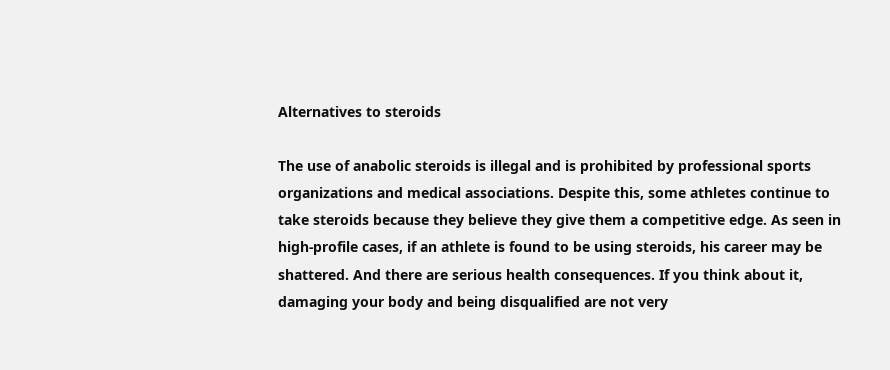Alternatives to steroids

The use of anabolic steroids is illegal and is prohibited by professional sports organizations and medical associations. Despite this, some athletes continue to take steroids because they believe they give them a competitive edge. As seen in high-profile cases, if an athlete is found to be using steroids, his career may be shattered. And there are serious health consequences. If you think about it, damaging your body and being disqualified are not very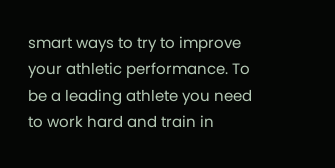smart ways to try to improve your athletic performance. To be a leading athlete you need to work hard and train in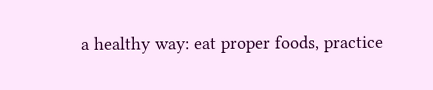a healthy way: eat proper foods, practice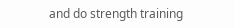and do strength training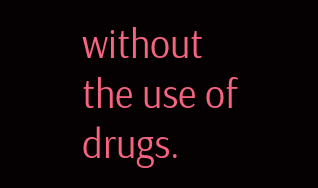without the use of drugs.